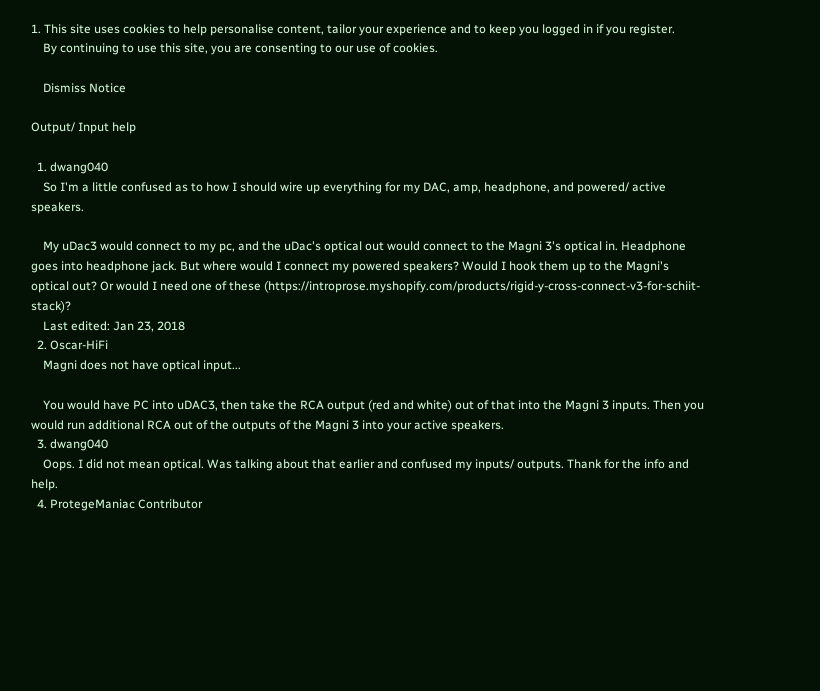1. This site uses cookies to help personalise content, tailor your experience and to keep you logged in if you register.
    By continuing to use this site, you are consenting to our use of cookies.

    Dismiss Notice

Output/ Input help

  1. dwang040
    So I'm a little confused as to how I should wire up everything for my DAC, amp, headphone, and powered/ active speakers.

    My uDac3 would connect to my pc, and the uDac's optical out would connect to the Magni 3's optical in. Headphone goes into headphone jack. But where would I connect my powered speakers? Would I hook them up to the Magni's optical out? Or would I need one of these (https://introprose.myshopify.com/products/rigid-y-cross-connect-v3-for-schiit-stack)?
    Last edited: Jan 23, 2018
  2. Oscar-HiFi
    Magni does not have optical input...

    You would have PC into uDAC3, then take the RCA output (red and white) out of that into the Magni 3 inputs. Then you would run additional RCA out of the outputs of the Magni 3 into your active speakers.
  3. dwang040
    Oops. I did not mean optical. Was talking about that earlier and confused my inputs/ outputs. Thank for the info and help.
  4. ProtegeManiac Contributor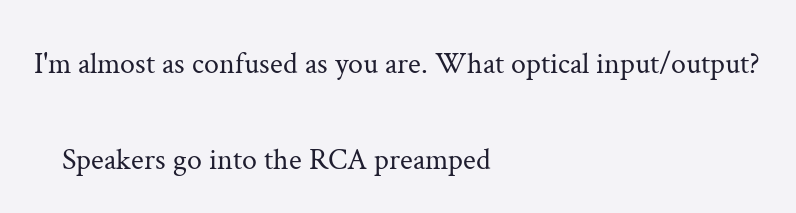I'm almost as confused as you are. What optical input/output?

    Speakers go into the RCA preamped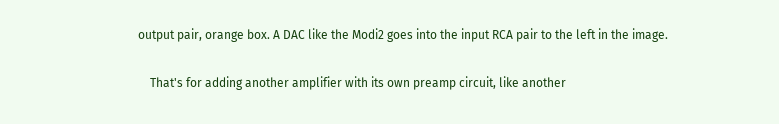output pair, orange box. A DAC like the Modi2 goes into the input RCA pair to the left in the image.

    That's for adding another amplifier with its own preamp circuit, like another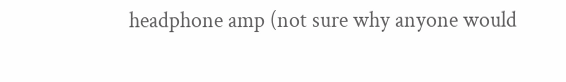headphone amp (not sure why anyone would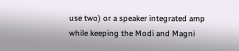use two) or a speaker integrated amp while keeping the Modi and Magni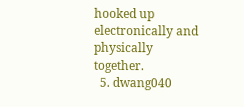hooked up electronically and physically together.
  5. dwang040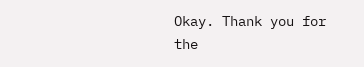Okay. Thank you for the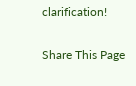clarification!

Share This Page